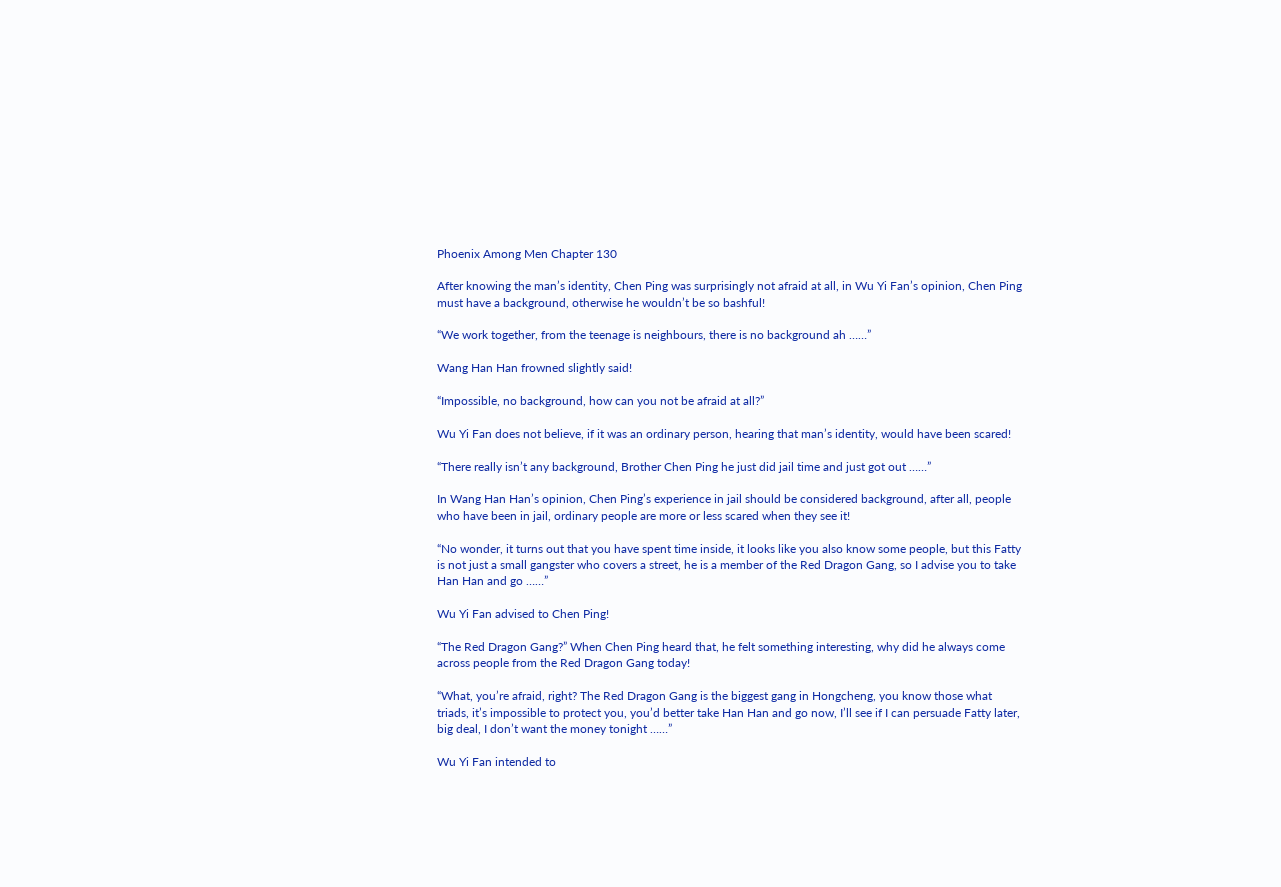Phoenix Among Men Chapter 130

After knowing the man’s identity, Chen Ping was surprisingly not afraid at all, in Wu Yi Fan’s opinion, Chen Ping must have a background, otherwise he wouldn’t be so bashful!

“We work together, from the teenage is neighbours, there is no background ah ……”

Wang Han Han frowned slightly said!

“Impossible, no background, how can you not be afraid at all?”

Wu Yi Fan does not believe, if it was an ordinary person, hearing that man’s identity, would have been scared!

“There really isn’t any background, Brother Chen Ping he just did jail time and just got out ……”

In Wang Han Han’s opinion, Chen Ping’s experience in jail should be considered background, after all, people who have been in jail, ordinary people are more or less scared when they see it!

“No wonder, it turns out that you have spent time inside, it looks like you also know some people, but this Fatty is not just a small gangster who covers a street, he is a member of the Red Dragon Gang, so I advise you to take Han Han and go ……”

Wu Yi Fan advised to Chen Ping!

“The Red Dragon Gang?” When Chen Ping heard that, he felt something interesting, why did he always come across people from the Red Dragon Gang today!

“What, you’re afraid, right? The Red Dragon Gang is the biggest gang in Hongcheng, you know those what triads, it’s impossible to protect you, you’d better take Han Han and go now, I’ll see if I can persuade Fatty later, big deal, I don’t want the money tonight ……”

Wu Yi Fan intended to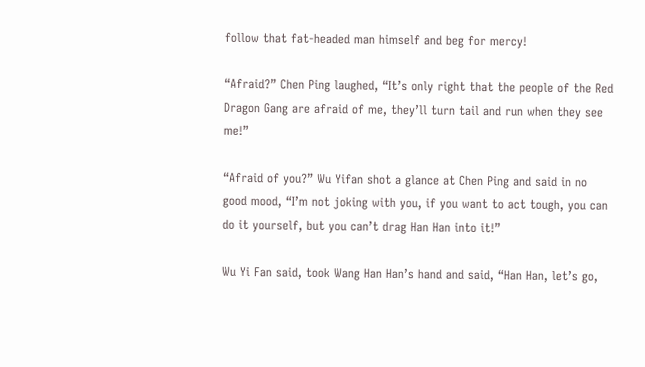follow that fat-headed man himself and beg for mercy!

“Afraid?” Chen Ping laughed, “It’s only right that the people of the Red Dragon Gang are afraid of me, they’ll turn tail and run when they see me!”

“Afraid of you?” Wu Yifan shot a glance at Chen Ping and said in no good mood, “I’m not joking with you, if you want to act tough, you can do it yourself, but you can’t drag Han Han into it!”

Wu Yi Fan said, took Wang Han Han’s hand and said, “Han Han, let’s go,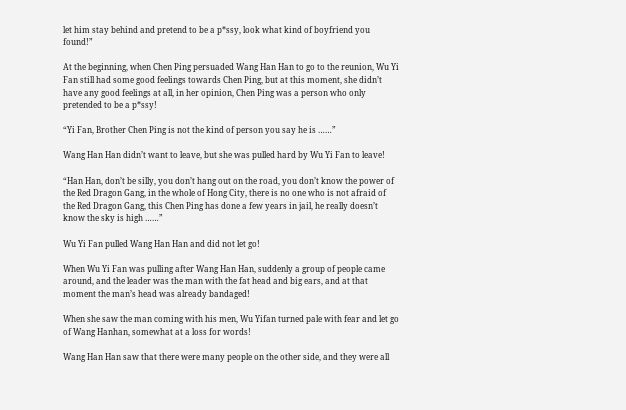let him stay behind and pretend to be a p*ssy, look what kind of boyfriend you found!”

At the beginning, when Chen Ping persuaded Wang Han Han to go to the reunion, Wu Yi Fan still had some good feelings towards Chen Ping, but at this moment, she didn’t have any good feelings at all, in her opinion, Chen Ping was a person who only pretended to be a p*ssy!

“Yi Fan, Brother Chen Ping is not the kind of person you say he is ……”

Wang Han Han didn’t want to leave, but she was pulled hard by Wu Yi Fan to leave!

“Han Han, don’t be silly, you don’t hang out on the road, you don’t know the power of the Red Dragon Gang, in the whole of Hong City, there is no one who is not afraid of the Red Dragon Gang, this Chen Ping has done a few years in jail, he really doesn’t know the sky is high ……”

Wu Yi Fan pulled Wang Han Han and did not let go!

When Wu Yi Fan was pulling after Wang Han Han, suddenly a group of people came around, and the leader was the man with the fat head and big ears, and at that moment the man’s head was already bandaged!

When she saw the man coming with his men, Wu Yifan turned pale with fear and let go of Wang Hanhan, somewhat at a loss for words!

Wang Han Han saw that there were many people on the other side, and they were all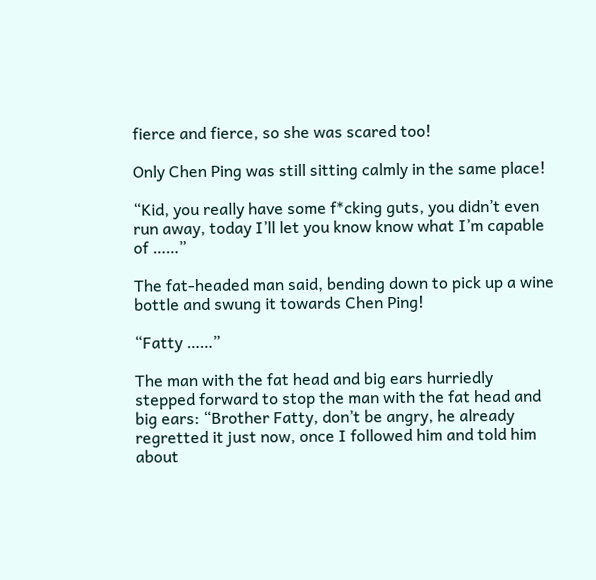fierce and fierce, so she was scared too!

Only Chen Ping was still sitting calmly in the same place!

“Kid, you really have some f*cking guts, you didn’t even run away, today I’ll let you know know what I’m capable of ……”

The fat-headed man said, bending down to pick up a wine bottle and swung it towards Chen Ping!

“Fatty ……”

The man with the fat head and big ears hurriedly stepped forward to stop the man with the fat head and big ears: “Brother Fatty, don’t be angry, he already regretted it just now, once I followed him and told him about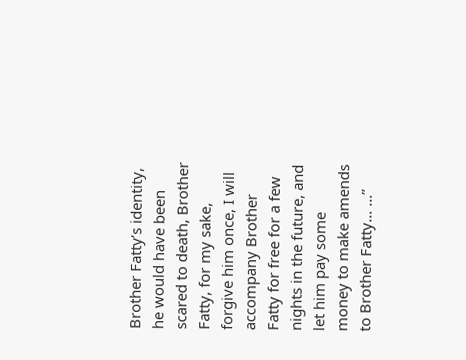Brother Fatty’s identity, he would have been scared to death, Brother Fatty, for my sake, forgive him once, I will accompany Brother Fatty for free for a few nights in the future, and let him pay some money to make amends to Brother Fatty… …”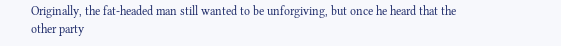Originally, the fat-headed man still wanted to be unforgiving, but once he heard that the other party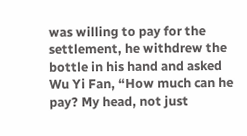was willing to pay for the settlement, he withdrew the bottle in his hand and asked Wu Yi Fan, “How much can he pay? My head, not just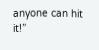anyone can hit it!”